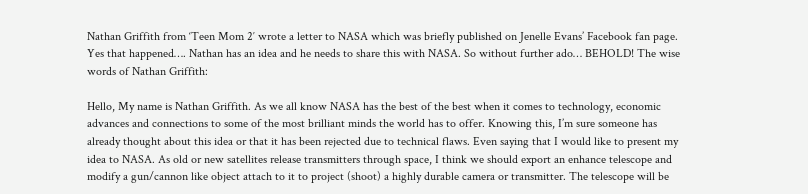Nathan Griffith from ‘Teen Mom 2′ wrote a letter to NASA which was briefly published on Jenelle Evans’ Facebook fan page. Yes that happened…. Nathan has an idea and he needs to share this with NASA. So without further ado… BEHOLD! The wise words of Nathan Griffith:

Hello, My name is Nathan Griffith. As we all know NASA has the best of the best when it comes to technology, economic advances and connections to some of the most brilliant minds the world has to offer. Knowing this, I’m sure someone has already thought about this idea or that it has been rejected due to technical flaws. Even saying that I would like to present my idea to NASA. As old or new satellites release transmitters through space, I think we should export an enhance telescope and modify a gun/cannon like object attach to it to project (shoot) a highly durable camera or transmitter. The telescope will be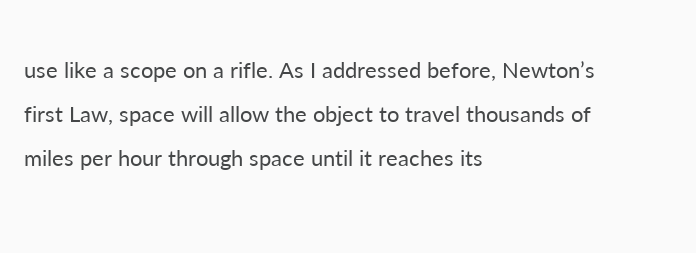use like a scope on a rifle. As I addressed before, Newton’s first Law, space will allow the object to travel thousands of miles per hour through space until it reaches its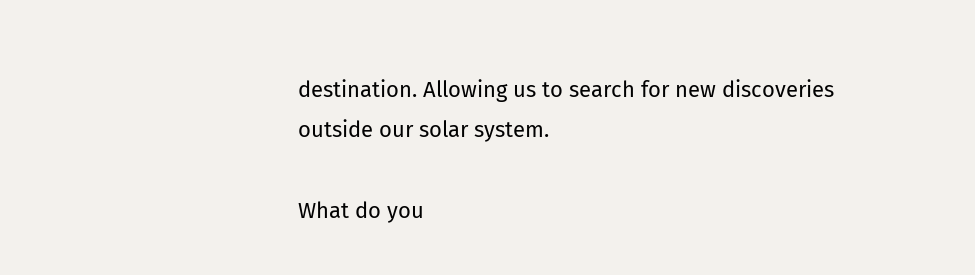destination. Allowing us to search for new discoveries outside our solar system.

What do you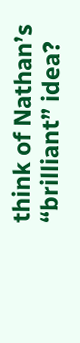think of Nathan’s “brilliant” idea?